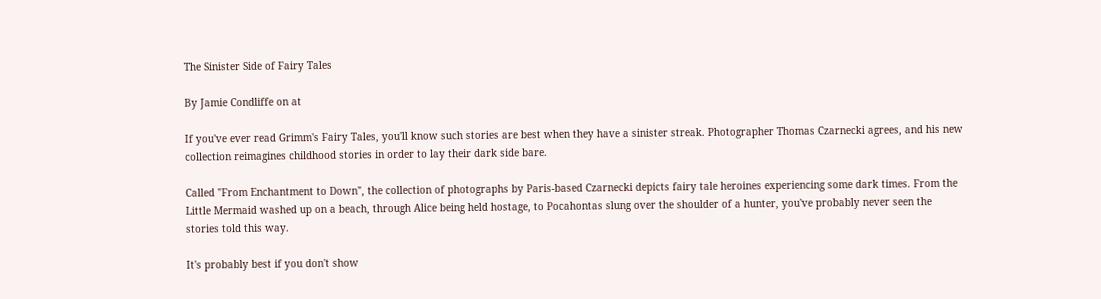The Sinister Side of Fairy Tales

By Jamie Condliffe on at

If you've ever read Grimm's Fairy Tales, you'll know such stories are best when they have a sinister streak. Photographer Thomas Czarnecki agrees, and his new collection reimagines childhood stories in order to lay their dark side bare.

Called "From Enchantment to Down", the collection of photographs by Paris-based Czarnecki depicts fairy tale heroines experiencing some dark times. From the Little Mermaid washed up on a beach, through Alice being held hostage, to Pocahontas slung over the shoulder of a hunter, you've probably never seen the stories told this way.

It's probably best if you don't show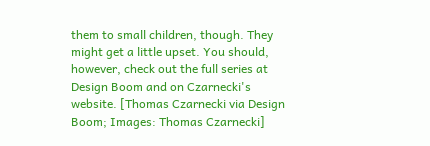them to small children, though. They might get a little upset. You should, however, check out the full series at Design Boom and on Czarnecki's website. [Thomas Czarnecki via Design Boom; Images: Thomas Czarnecki]